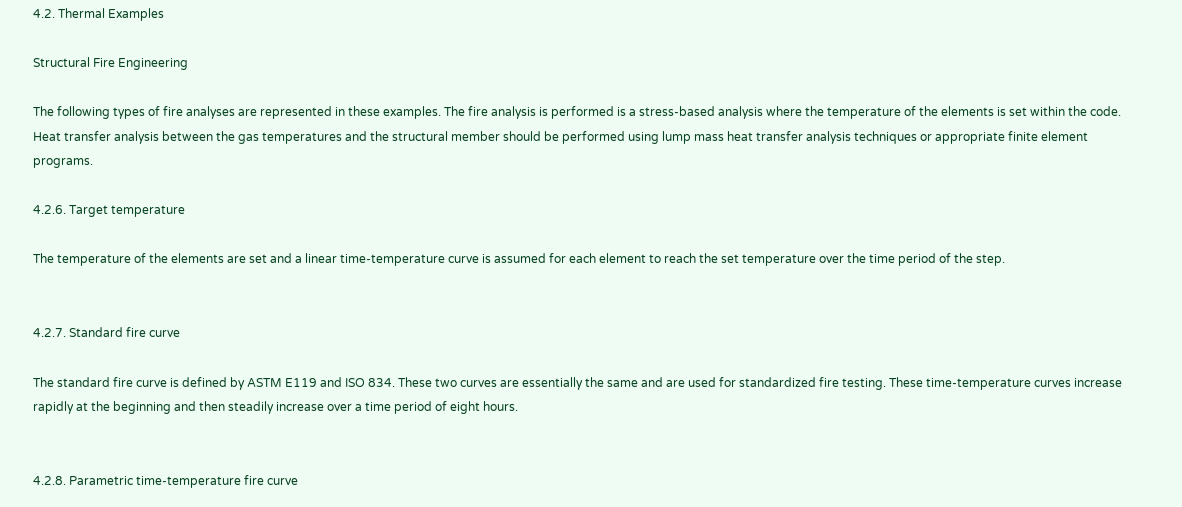4.2. Thermal Examples

Structural Fire Engineering

The following types of fire analyses are represented in these examples. The fire analysis is performed is a stress-based analysis where the temperature of the elements is set within the code. Heat transfer analysis between the gas temperatures and the structural member should be performed using lump mass heat transfer analysis techniques or appropriate finite element programs.

4.2.6. Target temperature

The temperature of the elements are set and a linear time-temperature curve is assumed for each element to reach the set temperature over the time period of the step.


4.2.7. Standard fire curve

The standard fire curve is defined by ASTM E119 and ISO 834. These two curves are essentially the same and are used for standardized fire testing. These time-temperature curves increase rapidly at the beginning and then steadily increase over a time period of eight hours.


4.2.8. Parametric time-temperature fire curve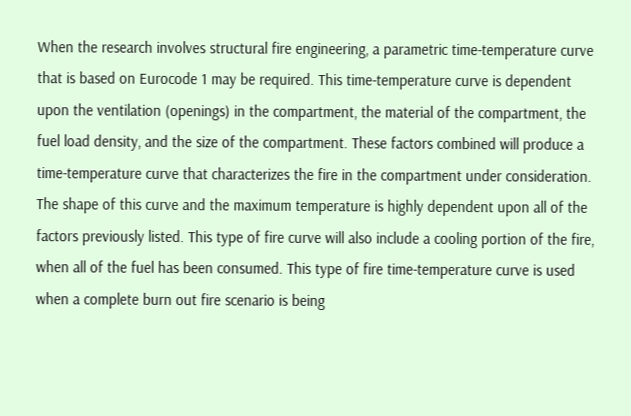When the research involves structural fire engineering, a parametric time-temperature curve that is based on Eurocode 1 may be required. This time-temperature curve is dependent upon the ventilation (openings) in the compartment, the material of the compartment, the fuel load density, and the size of the compartment. These factors combined will produce a time-temperature curve that characterizes the fire in the compartment under consideration. The shape of this curve and the maximum temperature is highly dependent upon all of the factors previously listed. This type of fire curve will also include a cooling portion of the fire, when all of the fuel has been consumed. This type of fire time-temperature curve is used when a complete burn out fire scenario is being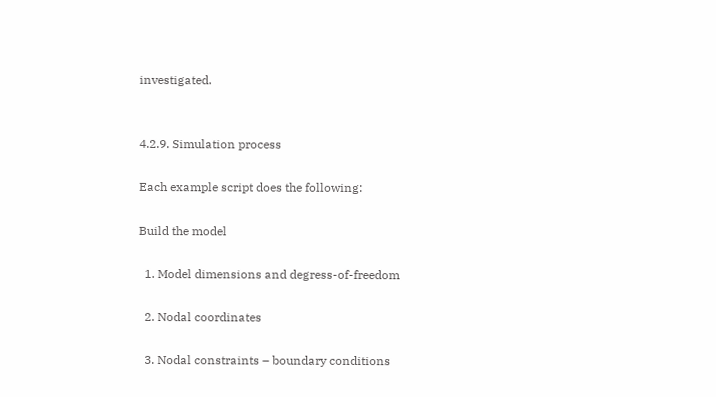investigated.


4.2.9. Simulation process

Each example script does the following:

Build the model

  1. Model dimensions and degress-of-freedom

  2. Nodal coordinates

  3. Nodal constraints – boundary conditions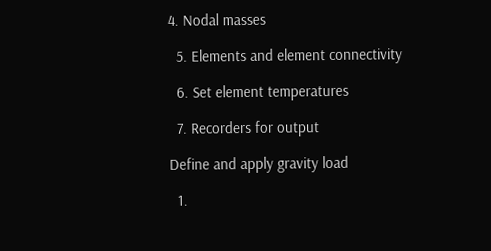4. Nodal masses

  5. Elements and element connectivity

  6. Set element temperatures

  7. Recorders for output

Define and apply gravity load

  1.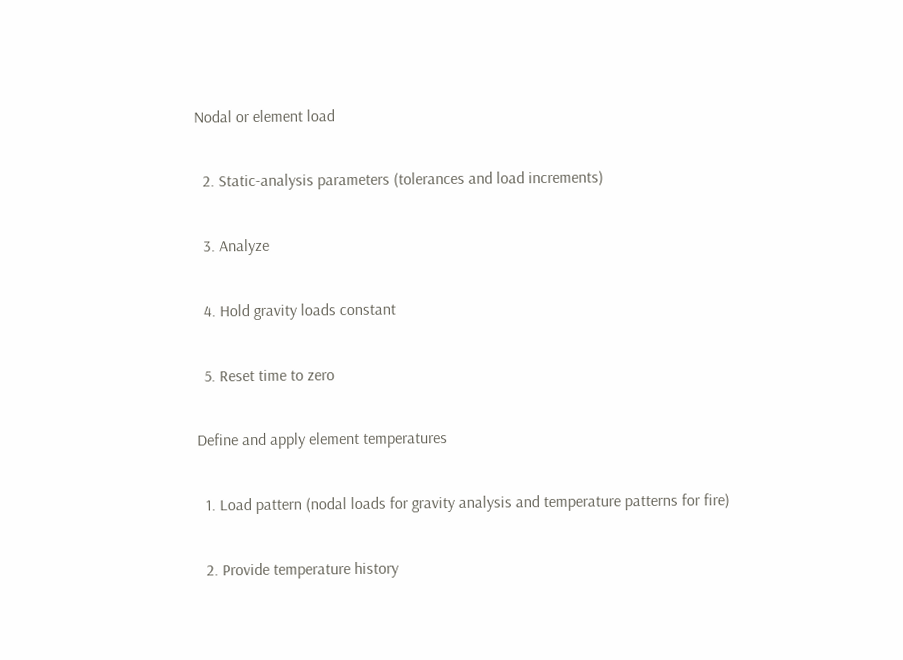Nodal or element load

  2. Static-analysis parameters (tolerances and load increments)

  3. Analyze

  4. Hold gravity loads constant

  5. Reset time to zero

Define and apply element temperatures

  1. Load pattern (nodal loads for gravity analysis and temperature patterns for fire)

  2. Provide temperature history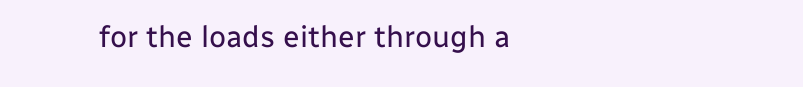for the loads either through a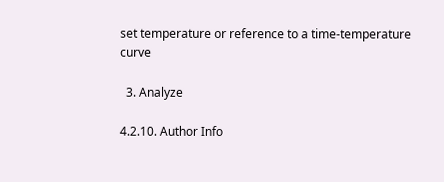set temperature or reference to a time-temperature curve

  3. Analyze

4.2.10. Author Info